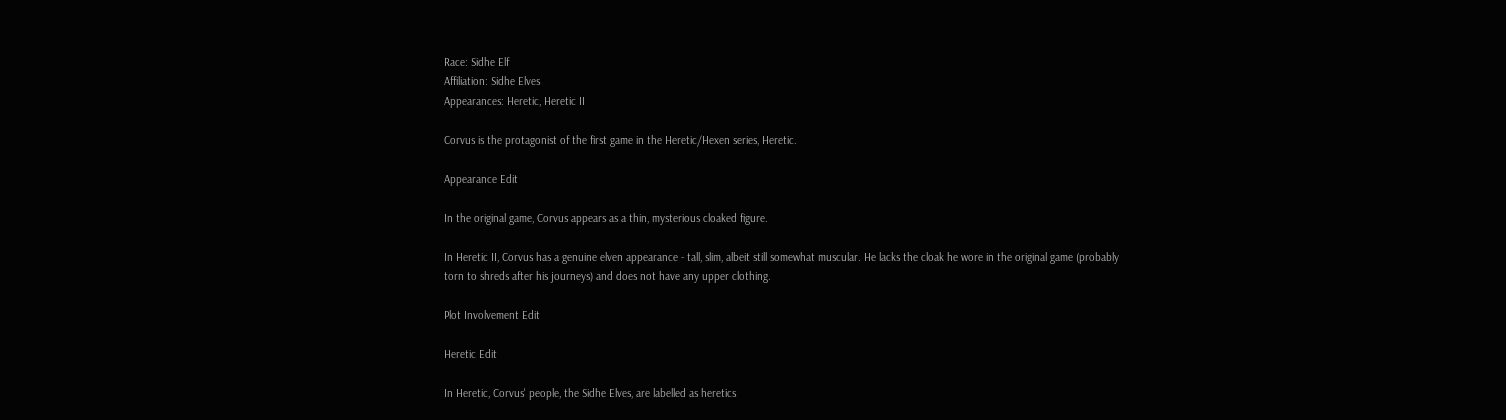Race: Sidhe Elf
Affiliation: Sidhe Elves
Appearances: Heretic, Heretic II

Corvus is the protagonist of the first game in the Heretic/Hexen series, Heretic.

Appearance Edit

In the original game, Corvus appears as a thin, mysterious cloaked figure.

In Heretic II, Corvus has a genuine elven appearance - tall, slim, albeit still somewhat muscular. He lacks the cloak he wore in the original game (probably torn to shreds after his journeys) and does not have any upper clothing.

Plot Involvement Edit

Heretic Edit

In Heretic, Corvus' people, the Sidhe Elves, are labelled as heretics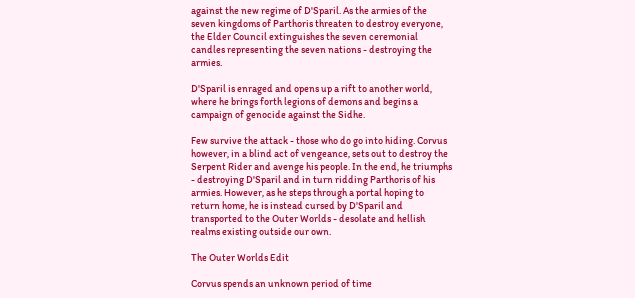against the new regime of D'Sparil. As the armies of the seven kingdoms of Parthoris threaten to destroy everyone, the Elder Council extinguishes the seven ceremonial candles representing the seven nations - destroying the armies.

D'Sparil is enraged and opens up a rift to another world, where he brings forth legions of demons and begins a campaign of genocide against the Sidhe.

Few survive the attack - those who do go into hiding. Corvus however, in a blind act of vengeance, sets out to destroy the Serpent Rider and avenge his people. In the end, he triumphs - destroying D'Sparil and in turn ridding Parthoris of his armies. However, as he steps through a portal hoping to return home, he is instead cursed by D'Sparil and transported to the Outer Worlds - desolate and hellish realms existing outside our own.

The Outer Worlds Edit

Corvus spends an unknown period of time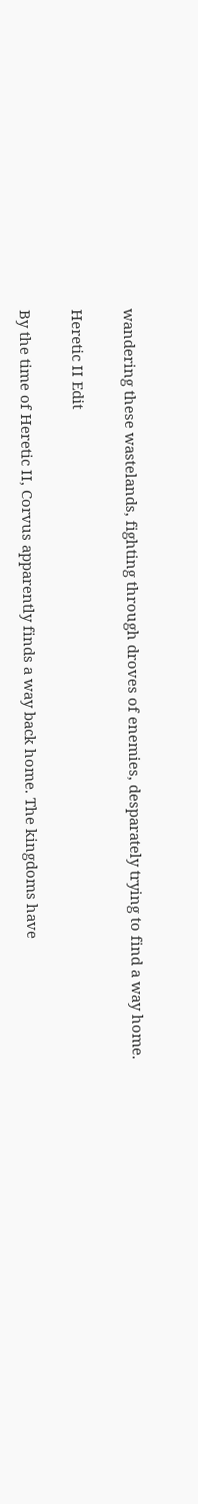wandering these wastelands, fighting through droves of enemies, desparately trying to find a way home.

Heretic II Edit

By the time of Heretic II, Corvus apparently finds a way back home. The kingdoms have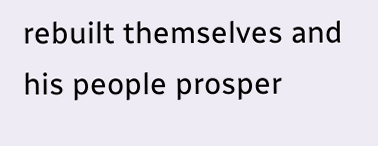rebuilt themselves and his people prosper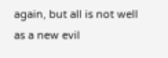again, but all is not well as a new evil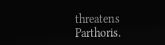threatens Parthoris.